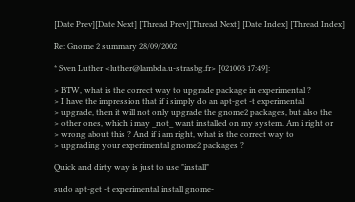[Date Prev][Date Next] [Thread Prev][Thread Next] [Date Index] [Thread Index]

Re: Gnome 2 summary 28/09/2002

* Sven Luther <luther@lambda.u-strasbg.fr> [021003 17:49]:

> BTW, what is the correct way to upgrade package in experimental ?
> I have the impression that if i simply do an apt-get -t experimental
> upgrade, then it will not only upgrade the gnome2 packages, but also the
> other ones, which i may _not_ want installed on my system. Am i right or
> wrong about this ? And if i am right, what is the correct way to
> upgrading your experimental gnome2 packages ?

Quick and dirty way is just to use "install"

sudo apt-get -t experimental install gnome-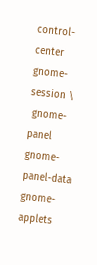control-center  gnome-session \
 gnome-panel  gnome-panel-data  gnome-applets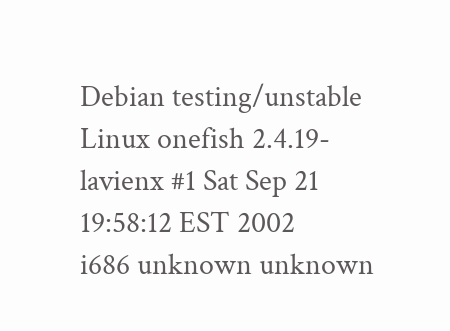Debian testing/unstable
Linux onefish 2.4.19-lavienx #1 Sat Sep 21 19:58:12 EST 2002
i686 unknown unknown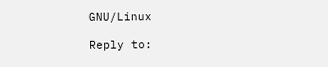GNU/Linux

Reply to: